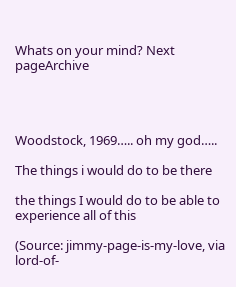Whats on your mind? Next pageArchive




Woodstock, 1969….. oh my god…..

The things i would do to be there

the things I would do to be able to experience all of this

(Source: jimmy-page-is-my-love, via lord-of-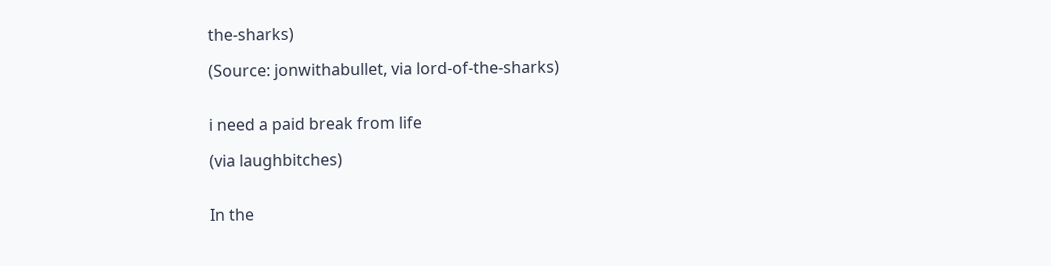the-sharks)

(Source: jonwithabullet, via lord-of-the-sharks)


i need a paid break from life

(via laughbitches)


In the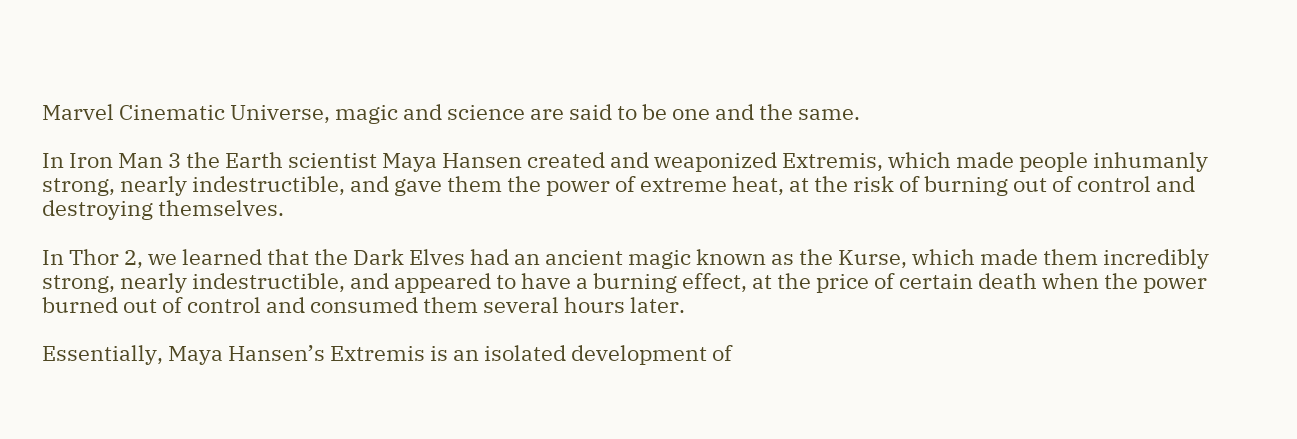Marvel Cinematic Universe, magic and science are said to be one and the same.

In Iron Man 3 the Earth scientist Maya Hansen created and weaponized Extremis, which made people inhumanly strong, nearly indestructible, and gave them the power of extreme heat, at the risk of burning out of control and destroying themselves.

In Thor 2, we learned that the Dark Elves had an ancient magic known as the Kurse, which made them incredibly strong, nearly indestructible, and appeared to have a burning effect, at the price of certain death when the power burned out of control and consumed them several hours later.

Essentially, Maya Hansen’s Extremis is an isolated development of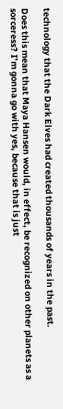technology that the Dark Elves had created thousands of years in the past.

Does this mean that Maya Hansen would, in effect, be recognized on other planets as a sorceress? I’m gonna go with yes, because that is just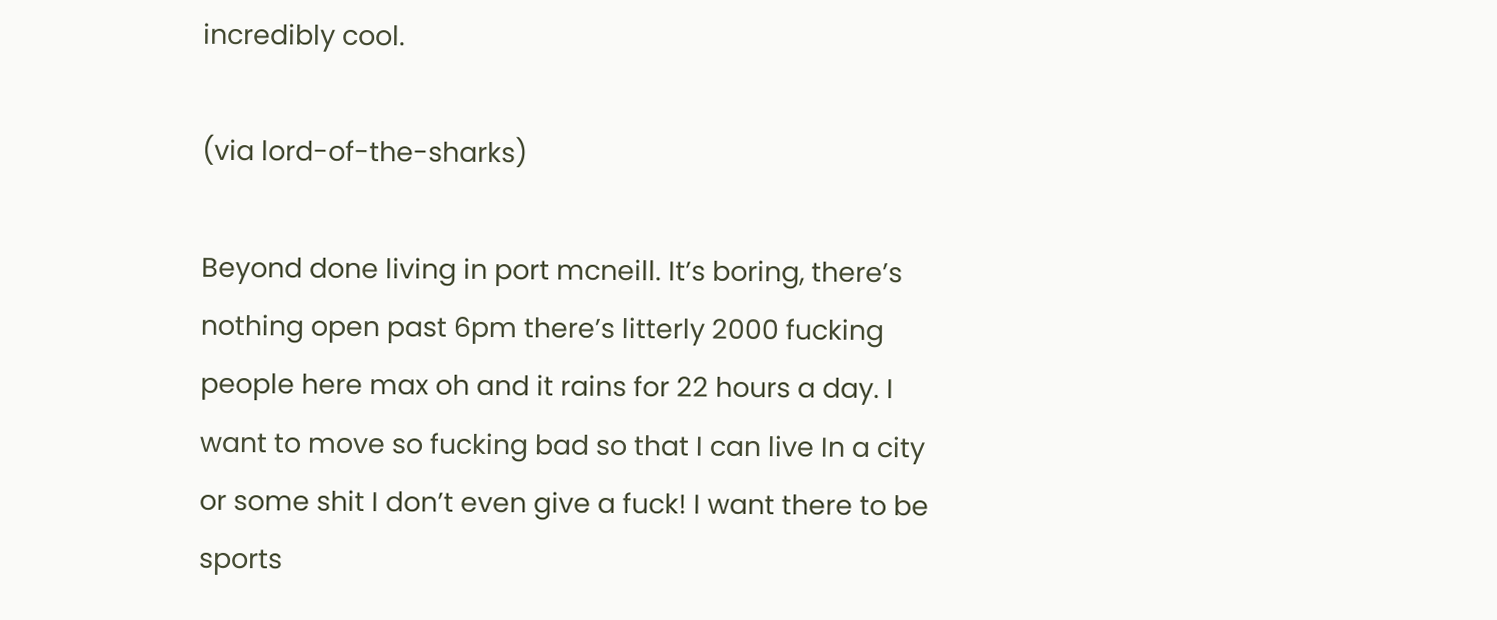incredibly cool.

(via lord-of-the-sharks)

Beyond done living in port mcneill. It’s boring, there’s nothing open past 6pm there’s litterly 2000 fucking people here max oh and it rains for 22 hours a day. I want to move so fucking bad so that I can live In a city or some shit I don’t even give a fuck! I want there to be sports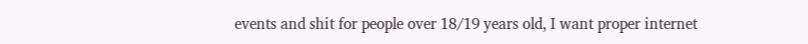events and shit for people over 18/19 years old, I want proper internet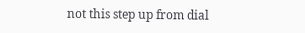not this step up from dial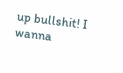up bullshit! I wanna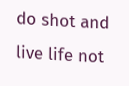do shot and live life not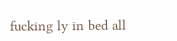fucking ly in bed all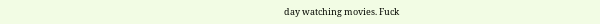day watching movies. Fuck